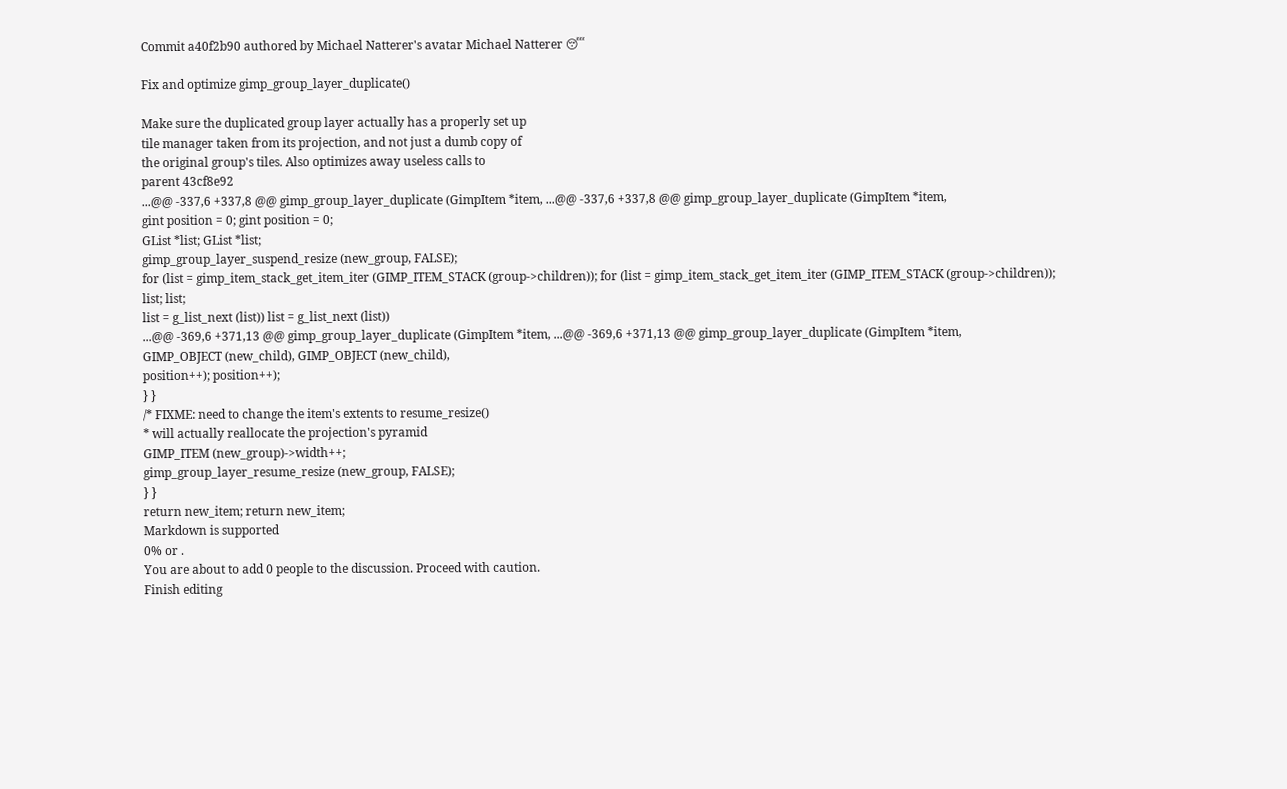Commit a40f2b90 authored by Michael Natterer's avatar Michael Natterer 😴

Fix and optimize gimp_group_layer_duplicate()

Make sure the duplicated group layer actually has a properly set up
tile manager taken from its projection, and not just a dumb copy of
the original group's tiles. Also optimizes away useless calls to
parent 43cf8e92
...@@ -337,6 +337,8 @@ gimp_group_layer_duplicate (GimpItem *item, ...@@ -337,6 +337,8 @@ gimp_group_layer_duplicate (GimpItem *item,
gint position = 0; gint position = 0;
GList *list; GList *list;
gimp_group_layer_suspend_resize (new_group, FALSE);
for (list = gimp_item_stack_get_item_iter (GIMP_ITEM_STACK (group->children)); for (list = gimp_item_stack_get_item_iter (GIMP_ITEM_STACK (group->children));
list; list;
list = g_list_next (list)) list = g_list_next (list))
...@@ -369,6 +371,13 @@ gimp_group_layer_duplicate (GimpItem *item, ...@@ -369,6 +371,13 @@ gimp_group_layer_duplicate (GimpItem *item,
GIMP_OBJECT (new_child), GIMP_OBJECT (new_child),
position++); position++);
} }
/* FIXME: need to change the item's extents to resume_resize()
* will actually reallocate the projection's pyramid
GIMP_ITEM (new_group)->width++;
gimp_group_layer_resume_resize (new_group, FALSE);
} }
return new_item; return new_item;
Markdown is supported
0% or .
You are about to add 0 people to the discussion. Proceed with caution.
Finish editing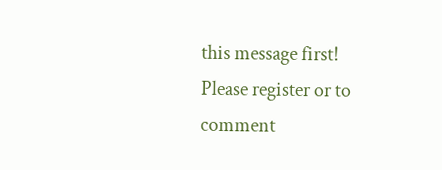this message first!
Please register or to comment